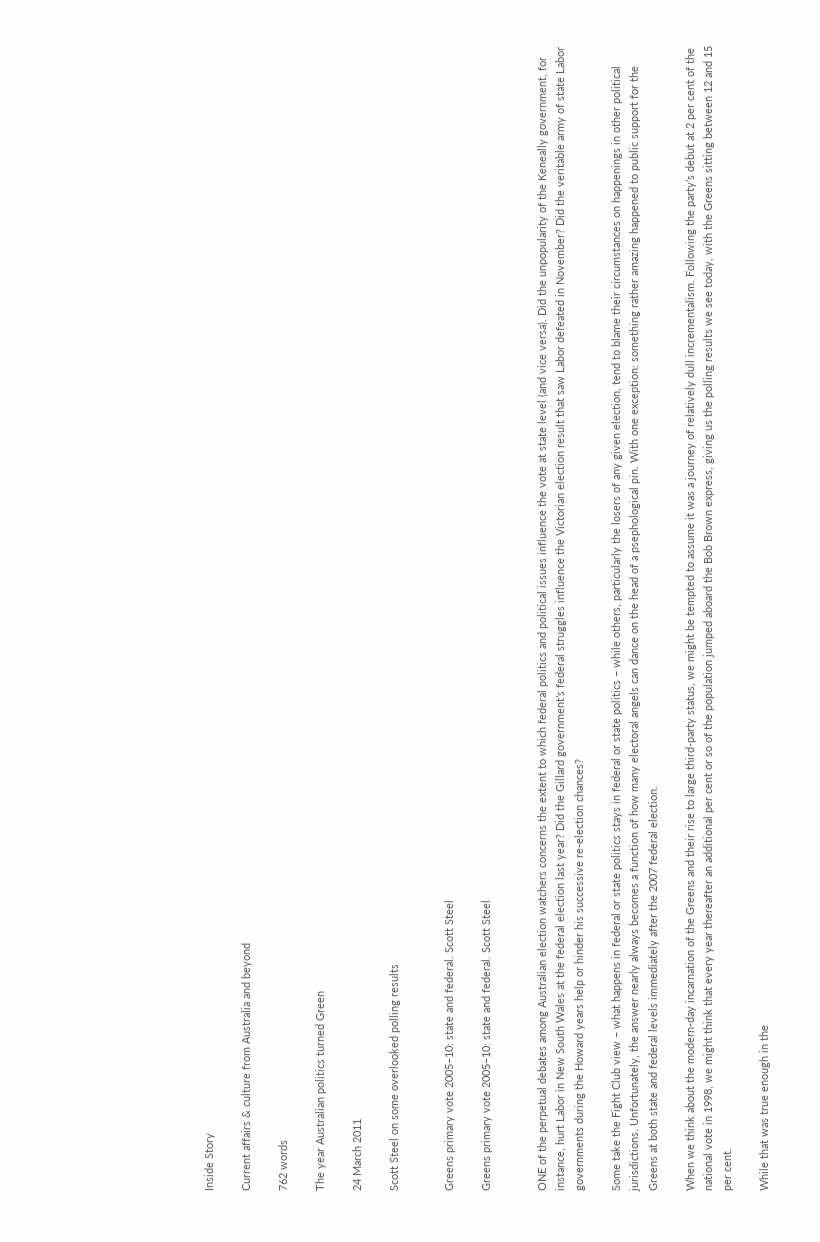Inside Story

Current affairs & culture from Australia and beyond

762 words

The year Australian politics turned Green

24 March 2011

Scott Steel on some overlooked polling results


Greens primary vote 2005–10: state and federal. Scott Steel

Greens primary vote 2005–10: state and federal. Scott Steel


ONE of the perpetual debates among Australian election watchers concerns the extent to which federal politics and political issues influence the vote at state level (and vice versa). Did the unpopularity of the Keneally government, for instance, hurt Labor in New South Wales at the federal election last year? Did the Gillard government’s federal struggles influence the Victorian election result that saw Labor defeated in November? Did the veritable army of state Labor governments during the Howard years help or hinder his successive re-election chances?

Some take the Fight Club view – what happens in federal or state politics stays in federal or state politics – while others, particularly the losers of any given election, tend to blame their circumstances on happenings in other political jurisdictions. Unfortunately, the answer nearly always becomes a function of how many electoral angels can dance on the head of a psephological pin. With one exception: something rather amazing happened to public support for the Greens at both state and federal levels immediately after the 2007 federal election.

When we think about the modern-day incarnation of the Greens and their rise to large third-party status, we might be tempted to assume it was a journey of relatively dull incrementalism. Following the party’s debut at 2 per cent of the national vote in 1998, we might think that every year thereafter an additional per cent or so of the population jumped aboard the Bob Brown express, giving us the polling results we see today, with the Greens sitting between 12 and 15 per cent.

While that was true enough in the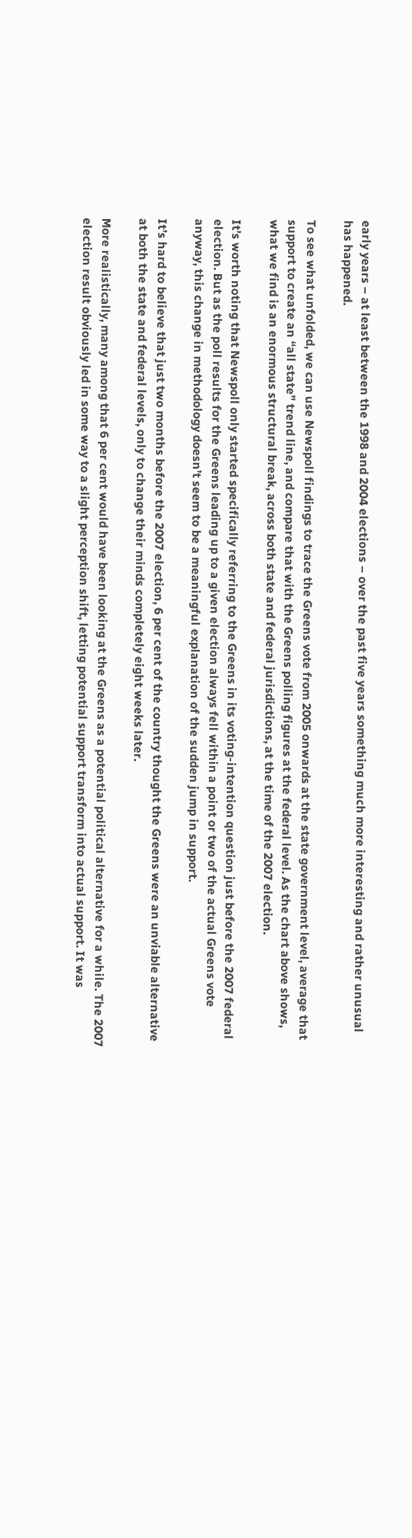early years – at least between the 1998 and 2004 elections – over the past five years something much more interesting and rather unusual has happened.

To see what unfolded, we can use Newspoll findings to trace the Greens vote from 2005 onwards at the state government level, average that support to create an “all state” trend line, and compare that with the Greens polling figures at the federal level. As the chart above shows, what we find is an enormous structural break, across both state and federal jurisdictions, at the time of the 2007 election.

It’s worth noting that Newspoll only started specifically referring to the Greens in its voting-intention question just before the 2007 federal election. But as the poll results for the Greens leading up to a given election always fell within a point or two of the actual Greens vote anyway, this change in methodology doesn’t seem to be a meaningful explanation of the sudden jump in support.

It’s hard to believe that just two months before the 2007 election, 6 per cent of the country thought the Greens were an unviable alternative at both the state and federal levels, only to change their minds completely eight weeks later.

More realistically, many among that 6 per cent would have been looking at the Greens as a potential political alternative for a while. The 2007 election result obviously led in some way to a slight perception shift, letting potential support transform into actual support. It was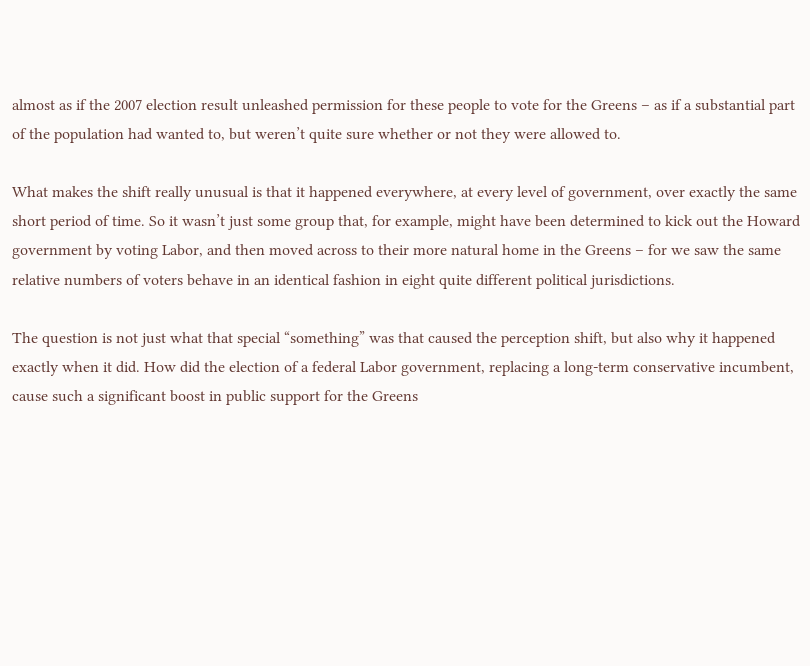almost as if the 2007 election result unleashed permission for these people to vote for the Greens – as if a substantial part of the population had wanted to, but weren’t quite sure whether or not they were allowed to.

What makes the shift really unusual is that it happened everywhere, at every level of government, over exactly the same short period of time. So it wasn’t just some group that, for example, might have been determined to kick out the Howard government by voting Labor, and then moved across to their more natural home in the Greens – for we saw the same relative numbers of voters behave in an identical fashion in eight quite different political jurisdictions.

The question is not just what that special “something” was that caused the perception shift, but also why it happened exactly when it did. How did the election of a federal Labor government, replacing a long-term conservative incumbent, cause such a significant boost in public support for the Greens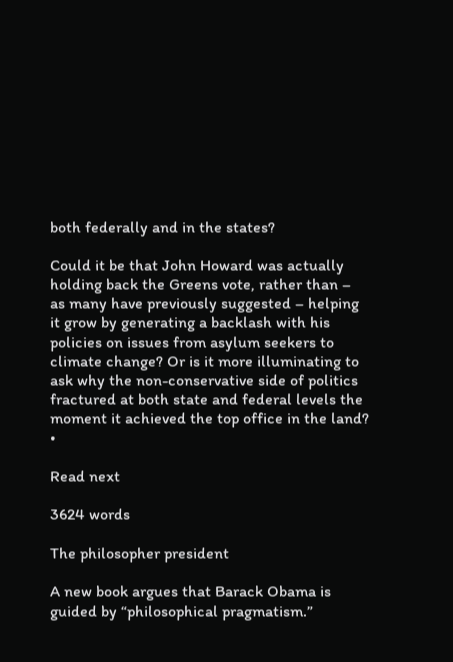both federally and in the states?

Could it be that John Howard was actually holding back the Greens vote, rather than – as many have previously suggested – helping it grow by generating a backlash with his policies on issues from asylum seekers to climate change? Or is it more illuminating to ask why the non-conservative side of politics fractured at both state and federal levels the moment it achieved the top office in the land? •

Read next

3624 words

The philosopher president

A new book argues that Barack Obama is guided by “philosophical pragmatism.”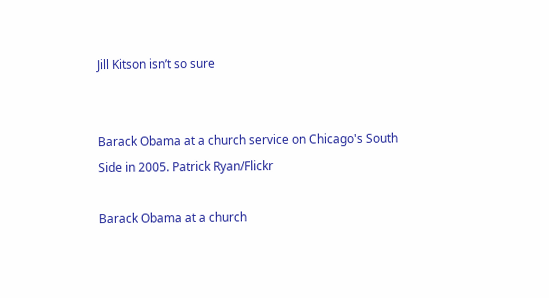Jill Kitson isn’t so sure


Barack Obama at a church service on Chicago's South Side in 2005. Patrick Ryan/Flickr

Barack Obama at a church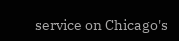service on Chicago's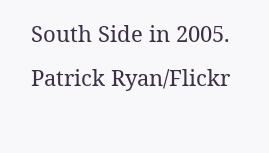South Side in 2005. Patrick Ryan/Flickr